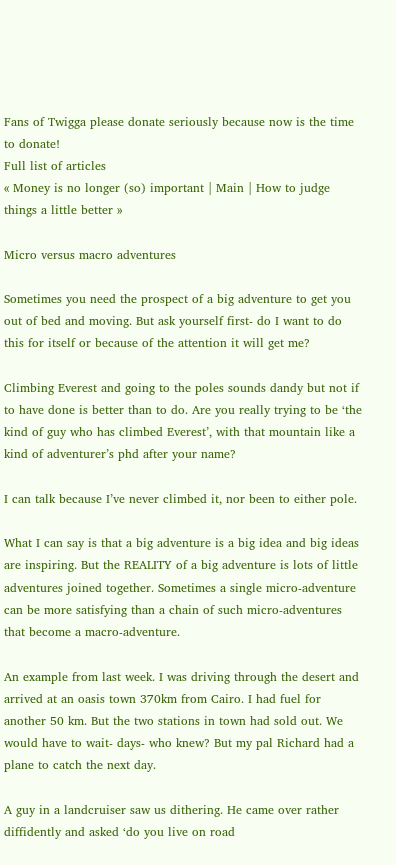Fans of Twigga please donate seriously because now is the time to donate!
Full list of articles
« Money is no longer (so) important | Main | How to judge things a little better »

Micro versus macro adventures

Sometimes you need the prospect of a big adventure to get you out of bed and moving. But ask yourself first- do I want to do this for itself or because of the attention it will get me?

Climbing Everest and going to the poles sounds dandy but not if to have done is better than to do. Are you really trying to be ‘the kind of guy who has climbed Everest’, with that mountain like a kind of adventurer’s phd after your name?

I can talk because I’ve never climbed it, nor been to either pole.

What I can say is that a big adventure is a big idea and big ideas are inspiring. But the REALITY of a big adventure is lots of little adventures joined together. Sometimes a single micro-adventure can be more satisfying than a chain of such micro-adventures that become a macro-adventure.

An example from last week. I was driving through the desert and arrived at an oasis town 370km from Cairo. I had fuel for another 50 km. But the two stations in town had sold out. We would have to wait- days- who knew? But my pal Richard had a plane to catch the next day.

A guy in a landcruiser saw us dithering. He came over rather diffidently and asked ‘do you live on road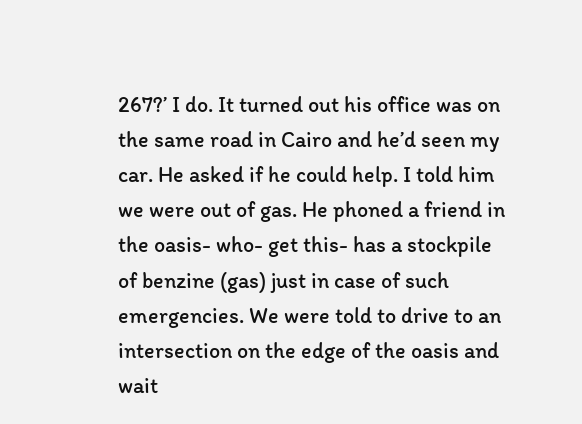267?’ I do. It turned out his office was on the same road in Cairo and he’d seen my car. He asked if he could help. I told him we were out of gas. He phoned a friend in the oasis- who- get this- has a stockpile of benzine (gas) just in case of such emergencies. We were told to drive to an intersection on the edge of the oasis and wait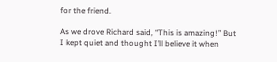for the friend.

As we drove Richard said, “This is amazing!” But I kept quiet and thought I’ll believe it when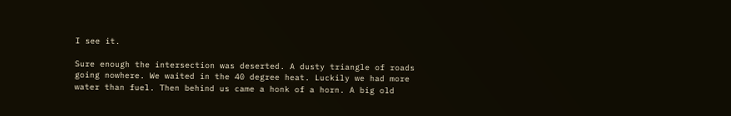I see it.

Sure enough the intersection was deserted. A dusty triangle of roads going nowhere. We waited in the 40 degree heat. Luckily we had more water than fuel. Then behind us came a honk of a horn. A big old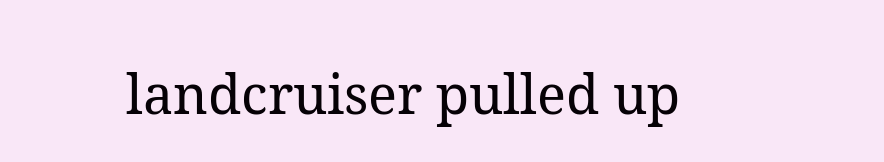landcruiser pulled up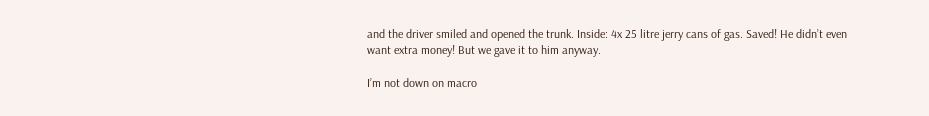and the driver smiled and opened the trunk. Inside: 4x 25 litre jerry cans of gas. Saved! He didn’t even want extra money! But we gave it to him anyway.

I’m not down on macro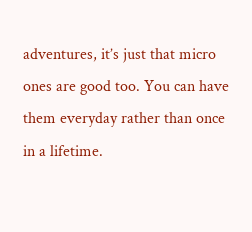adventures, it’s just that micro ones are good too. You can have them everyday rather than once in a lifetime.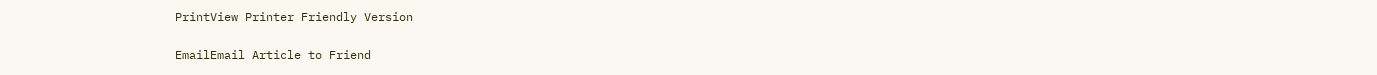PrintView Printer Friendly Version

EmailEmail Article to Friend